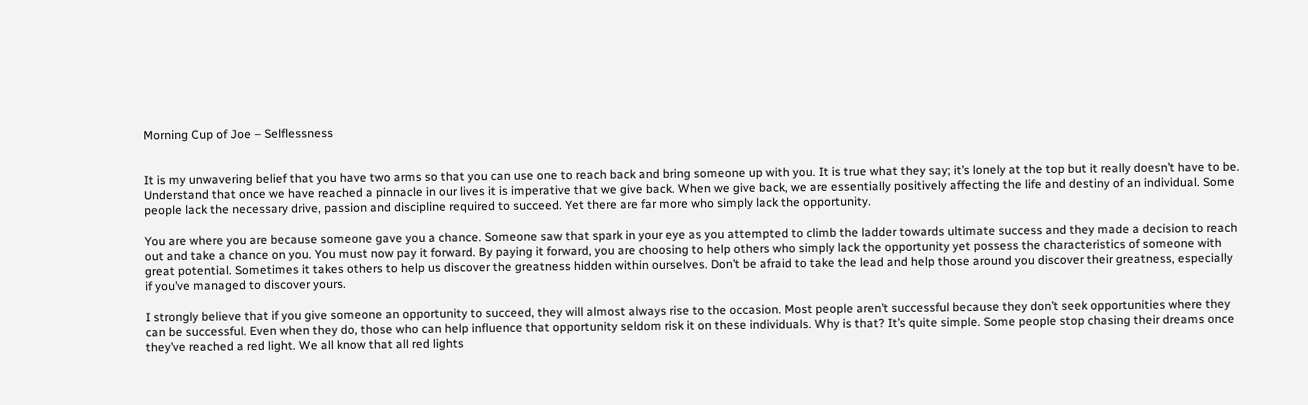Morning Cup of Joe – Selflessness


It is my unwavering belief that you have two arms so that you can use one to reach back and bring someone up with you. It is true what they say; it’s lonely at the top but it really doesn’t have to be. Understand that once we have reached a pinnacle in our lives it is imperative that we give back. When we give back, we are essentially positively affecting the life and destiny of an individual. Some people lack the necessary drive, passion and discipline required to succeed. Yet there are far more who simply lack the opportunity.

You are where you are because someone gave you a chance. Someone saw that spark in your eye as you attempted to climb the ladder towards ultimate success and they made a decision to reach out and take a chance on you. You must now pay it forward. By paying it forward, you are choosing to help others who simply lack the opportunity yet possess the characteristics of someone with great potential. Sometimes it takes others to help us discover the greatness hidden within ourselves. Don’t be afraid to take the lead and help those around you discover their greatness, especially if you’ve managed to discover yours.

I strongly believe that if you give someone an opportunity to succeed, they will almost always rise to the occasion. Most people aren’t successful because they don’t seek opportunities where they can be successful. Even when they do, those who can help influence that opportunity seldom risk it on these individuals. Why is that? It’s quite simple. Some people stop chasing their dreams once they’ve reached a red light. We all know that all red lights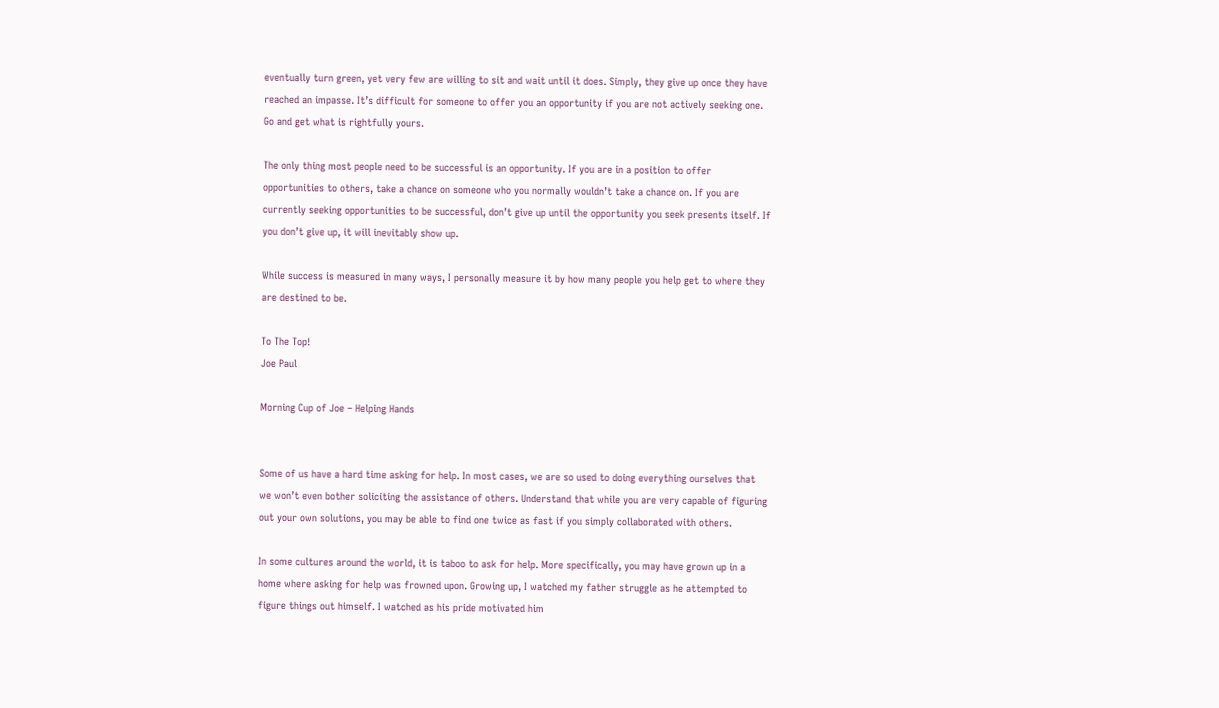eventually turn green, yet very few are willing to sit and wait until it does. Simply, they give up once they have reached an impasse. It’s difficult for someone to offer you an opportunity if you are not actively seeking one. Go and get what is rightfully yours.

The only thing most people need to be successful is an opportunity. If you are in a position to offer opportunities to others, take a chance on someone who you normally wouldn’t take a chance on. If you are currently seeking opportunities to be successful, don’t give up until the opportunity you seek presents itself. If you don’t give up, it will inevitably show up.

While success is measured in many ways, I personally measure it by how many people you help get to where they are destined to be.

To The Top!
Joe Paul

Morning Cup of Joe – Helping Hands


Some of us have a hard time asking for help. In most cases, we are so used to doing everything ourselves that we won’t even bother soliciting the assistance of others. Understand that while you are very capable of figuring out your own solutions, you may be able to find one twice as fast if you simply collaborated with others.

In some cultures around the world, it is taboo to ask for help. More specifically, you may have grown up in a home where asking for help was frowned upon. Growing up, I watched my father struggle as he attempted to figure things out himself. I watched as his pride motivated him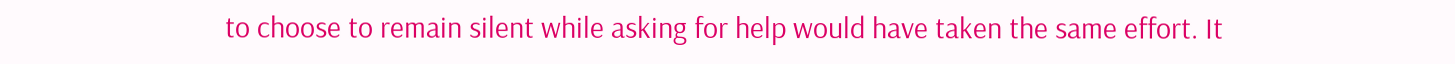to choose to remain silent while asking for help would have taken the same effort. It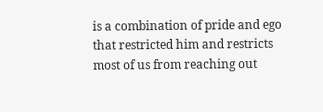is a combination of pride and ego that restricted him and restricts most of us from reaching out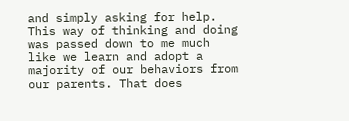and simply asking for help. This way of thinking and doing was passed down to me much like we learn and adopt a majority of our behaviors from our parents. That does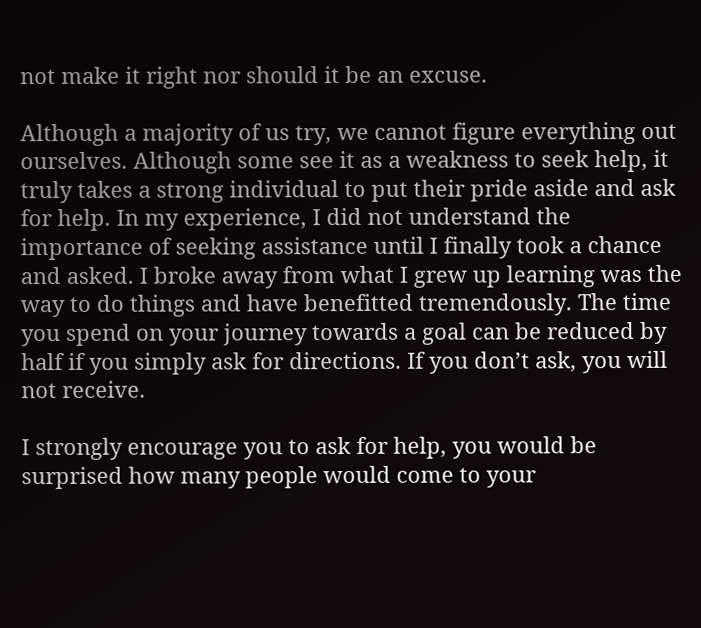not make it right nor should it be an excuse.

Although a majority of us try, we cannot figure everything out ourselves. Although some see it as a weakness to seek help, it truly takes a strong individual to put their pride aside and ask for help. In my experience, I did not understand the importance of seeking assistance until I finally took a chance and asked. I broke away from what I grew up learning was the way to do things and have benefitted tremendously. The time you spend on your journey towards a goal can be reduced by half if you simply ask for directions. If you don’t ask, you will not receive.

I strongly encourage you to ask for help, you would be surprised how many people would come to your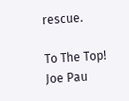rescue.

To The Top!
Joe Pau